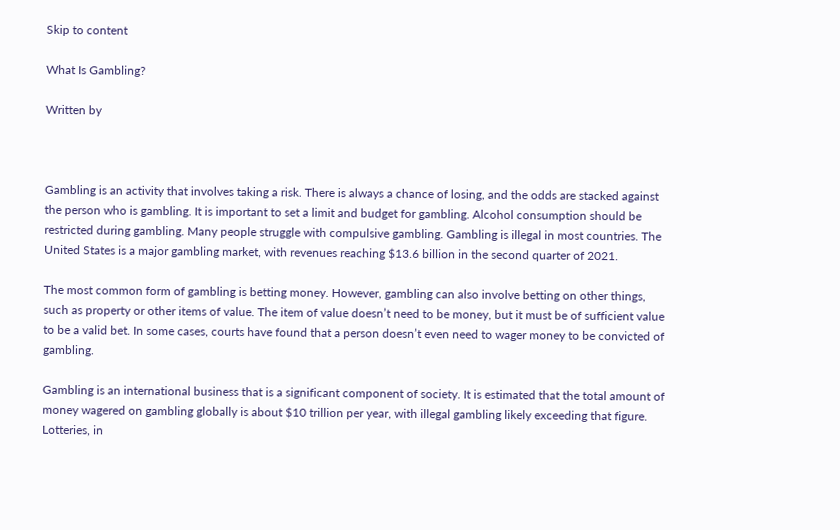Skip to content

What Is Gambling?

Written by



Gambling is an activity that involves taking a risk. There is always a chance of losing, and the odds are stacked against the person who is gambling. It is important to set a limit and budget for gambling. Alcohol consumption should be restricted during gambling. Many people struggle with compulsive gambling. Gambling is illegal in most countries. The United States is a major gambling market, with revenues reaching $13.6 billion in the second quarter of 2021.

The most common form of gambling is betting money. However, gambling can also involve betting on other things, such as property or other items of value. The item of value doesn’t need to be money, but it must be of sufficient value to be a valid bet. In some cases, courts have found that a person doesn’t even need to wager money to be convicted of gambling.

Gambling is an international business that is a significant component of society. It is estimated that the total amount of money wagered on gambling globally is about $10 trillion per year, with illegal gambling likely exceeding that figure. Lotteries, in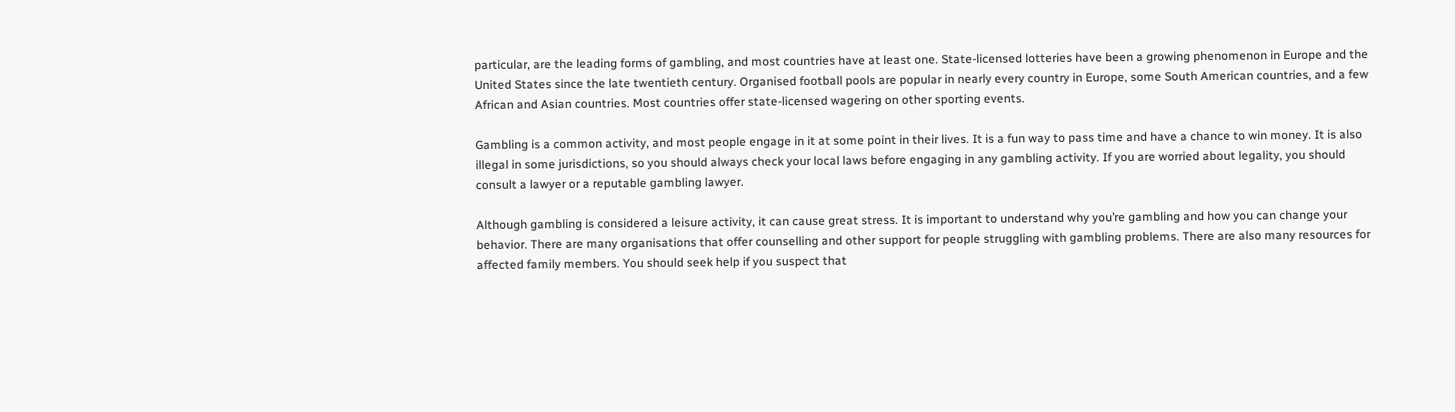particular, are the leading forms of gambling, and most countries have at least one. State-licensed lotteries have been a growing phenomenon in Europe and the United States since the late twentieth century. Organised football pools are popular in nearly every country in Europe, some South American countries, and a few African and Asian countries. Most countries offer state-licensed wagering on other sporting events.

Gambling is a common activity, and most people engage in it at some point in their lives. It is a fun way to pass time and have a chance to win money. It is also illegal in some jurisdictions, so you should always check your local laws before engaging in any gambling activity. If you are worried about legality, you should consult a lawyer or a reputable gambling lawyer.

Although gambling is considered a leisure activity, it can cause great stress. It is important to understand why you’re gambling and how you can change your behavior. There are many organisations that offer counselling and other support for people struggling with gambling problems. There are also many resources for affected family members. You should seek help if you suspect that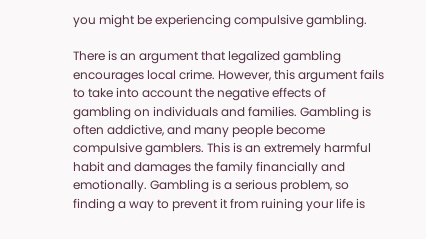you might be experiencing compulsive gambling.

There is an argument that legalized gambling encourages local crime. However, this argument fails to take into account the negative effects of gambling on individuals and families. Gambling is often addictive, and many people become compulsive gamblers. This is an extremely harmful habit and damages the family financially and emotionally. Gambling is a serious problem, so finding a way to prevent it from ruining your life is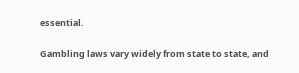essential.

Gambling laws vary widely from state to state, and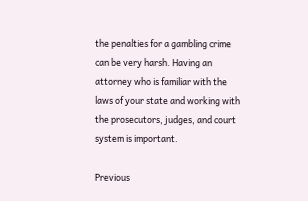the penalties for a gambling crime can be very harsh. Having an attorney who is familiar with the laws of your state and working with the prosecutors, judges, and court system is important.

Previous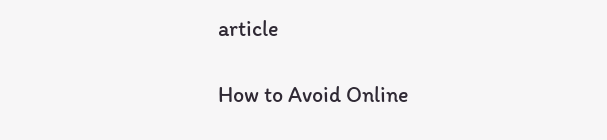article

How to Avoid Online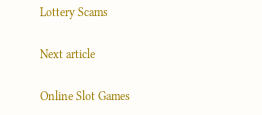Lottery Scams

Next article

Online Slot Games